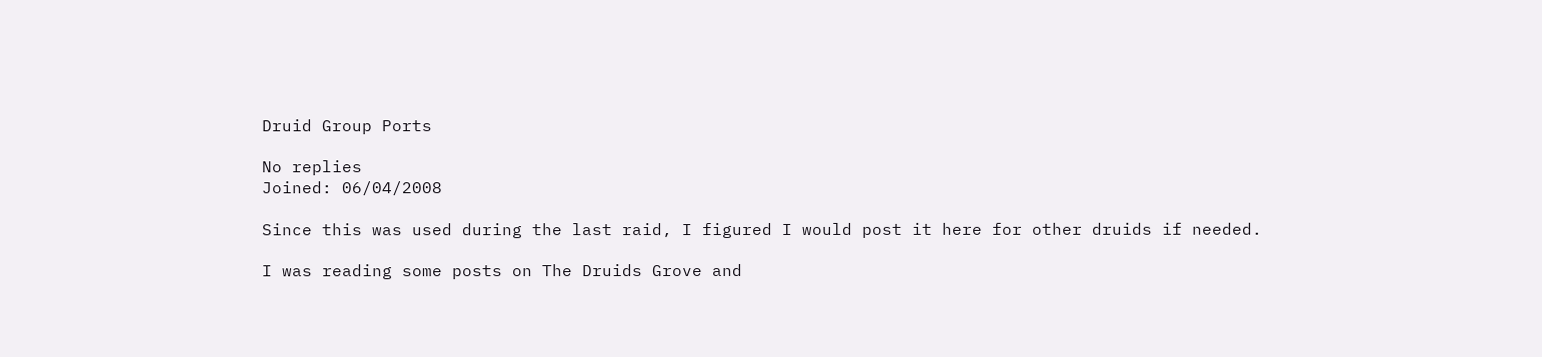Druid Group Ports

No replies
Joined: 06/04/2008

Since this was used during the last raid, I figured I would post it here for other druids if needed.

I was reading some posts on The Druids Grove and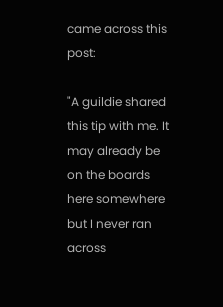came across this post:

"A guildie shared this tip with me. It may already be on the boards here somewhere but I never ran across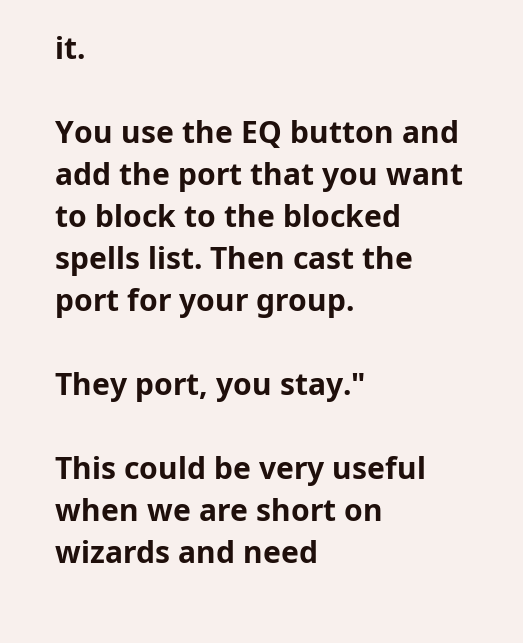it.

You use the EQ button and add the port that you want to block to the blocked spells list. Then cast the port for your group.

They port, you stay."

This could be very useful when we are short on wizards and need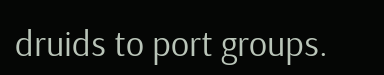druids to port groups.